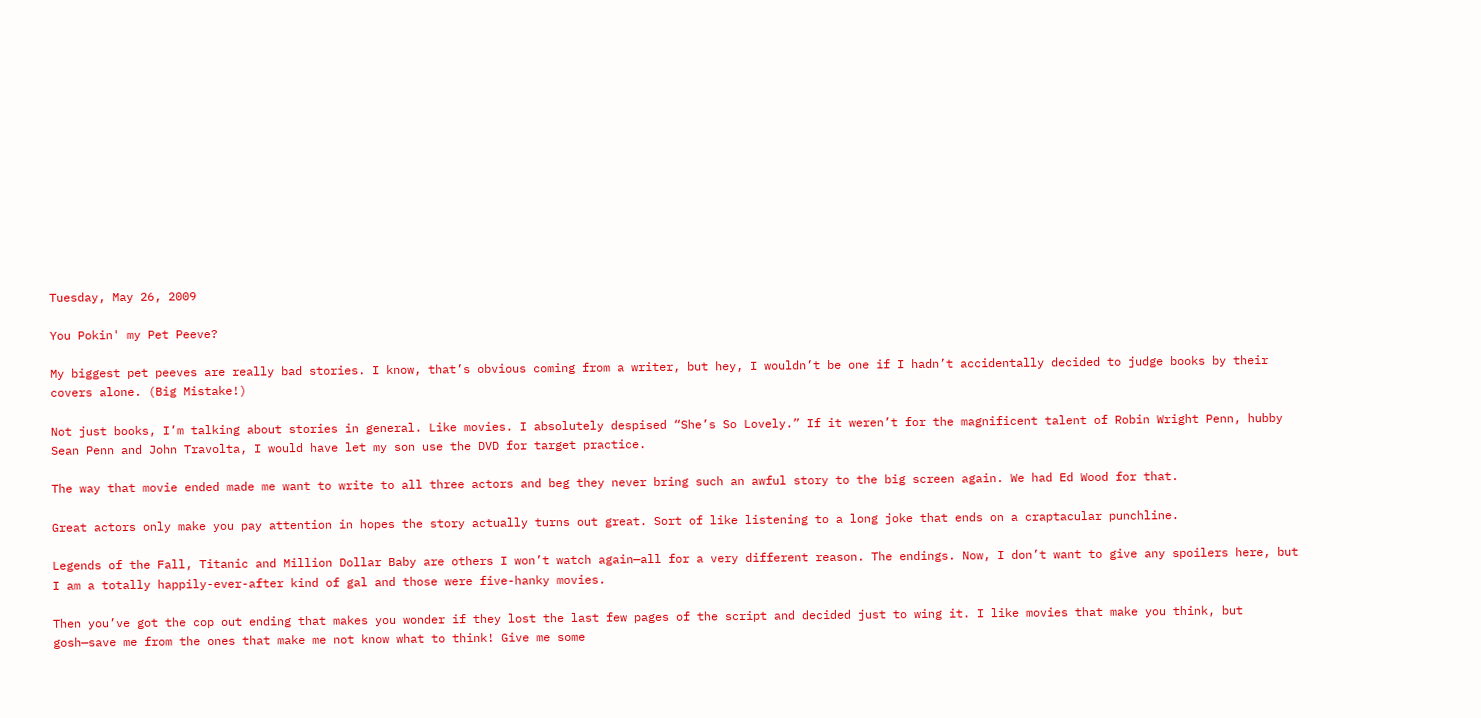Tuesday, May 26, 2009

You Pokin' my Pet Peeve?

My biggest pet peeves are really bad stories. I know, that’s obvious coming from a writer, but hey, I wouldn’t be one if I hadn’t accidentally decided to judge books by their covers alone. (Big Mistake!)

Not just books, I’m talking about stories in general. Like movies. I absolutely despised “She’s So Lovely.” If it weren’t for the magnificent talent of Robin Wright Penn, hubby Sean Penn and John Travolta, I would have let my son use the DVD for target practice.

The way that movie ended made me want to write to all three actors and beg they never bring such an awful story to the big screen again. We had Ed Wood for that.

Great actors only make you pay attention in hopes the story actually turns out great. Sort of like listening to a long joke that ends on a craptacular punchline.

Legends of the Fall, Titanic and Million Dollar Baby are others I won’t watch again—all for a very different reason. The endings. Now, I don’t want to give any spoilers here, but I am a totally happily-ever-after kind of gal and those were five-hanky movies.

Then you’ve got the cop out ending that makes you wonder if they lost the last few pages of the script and decided just to wing it. I like movies that make you think, but gosh—save me from the ones that make me not know what to think! Give me some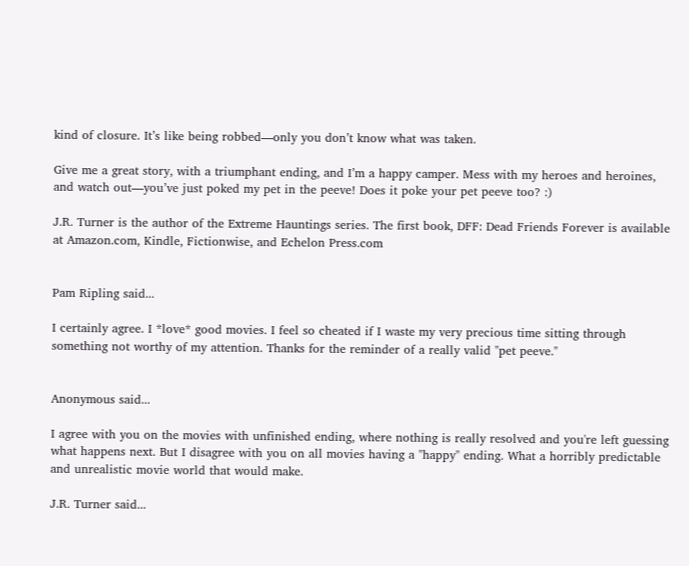kind of closure. It’s like being robbed—only you don’t know what was taken.

Give me a great story, with a triumphant ending, and I’m a happy camper. Mess with my heroes and heroines, and watch out—you’ve just poked my pet in the peeve! Does it poke your pet peeve too? :)

J.R. Turner is the author of the Extreme Hauntings series. The first book, DFF: Dead Friends Forever is available at Amazon.com, Kindle, Fictionwise, and Echelon Press.com


Pam Ripling said...

I certainly agree. I *love* good movies. I feel so cheated if I waste my very precious time sitting through something not worthy of my attention. Thanks for the reminder of a really valid "pet peeve."


Anonymous said...

I agree with you on the movies with unfinished ending, where nothing is really resolved and you're left guessing what happens next. But I disagree with you on all movies having a "happy" ending. What a horribly predictable and unrealistic movie world that would make.

J.R. Turner said...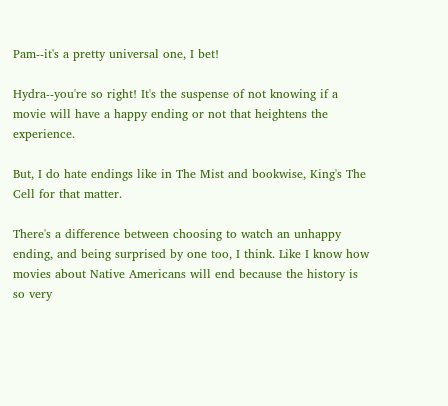Pam--it's a pretty universal one, I bet!

Hydra--you're so right! It's the suspense of not knowing if a movie will have a happy ending or not that heightens the experience.

But, I do hate endings like in The Mist and bookwise, King's The Cell for that matter.

There's a difference between choosing to watch an unhappy ending, and being surprised by one too, I think. Like I know how movies about Native Americans will end because the history is so very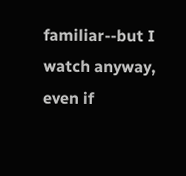familiar--but I watch anyway, even if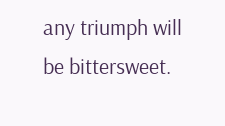any triumph will be bittersweet.